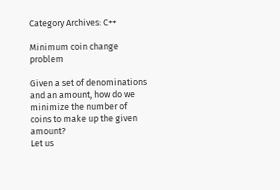Category Archives: C++

Minimum coin change problem

Given a set of denominations and an amount, how do we minimize the number of coins to make up the given amount?
Let us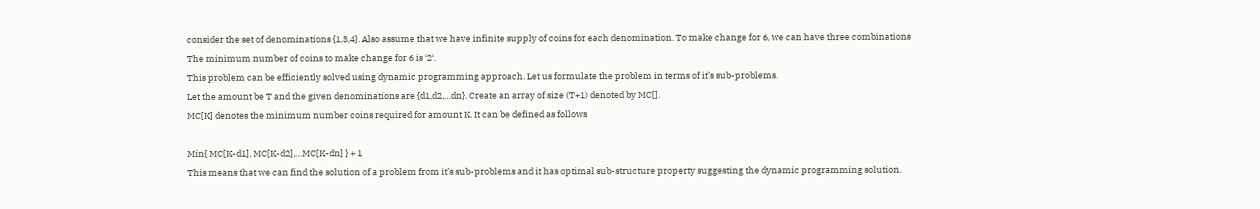consider the set of denominations {1,3,4}. Also assume that we have infinite supply of coins for each denomination. To make change for 6, we can have three combinations
The minimum number of coins to make change for 6 is ‘2‘.
This problem can be efficiently solved using dynamic programming approach. Let us formulate the problem in terms of it’s sub-problems.
Let the amount be T and the given denominations are {d1,d2,…dn}. Create an array of size (T+1) denoted by MC[].
MC[K] denotes the minimum number coins required for amount K. It can be defined as follows

Min{ MC[K-d1], MC[K-d2],…MC[K-dn] } + 1
This means that we can find the solution of a problem from it’s sub-problems and it has optimal sub-structure property suggesting the dynamic programming solution.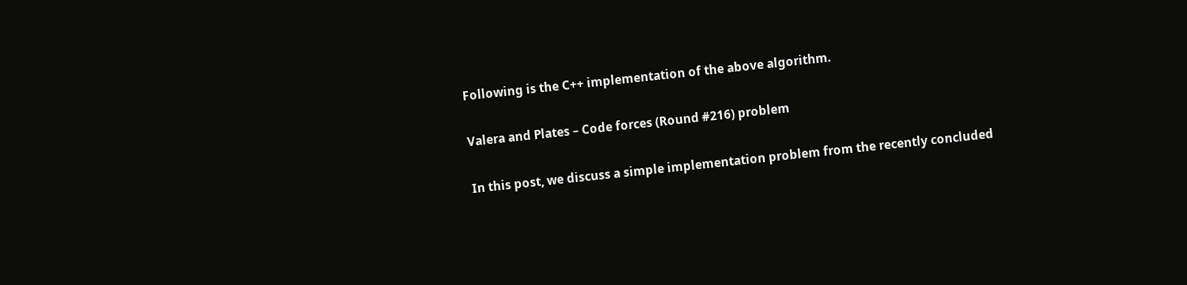Following is the C++ implementation of the above algorithm.

Valera and Plates – Code forces (Round #216) problem

In this post, we discuss a simple implementation problem from the recently concluded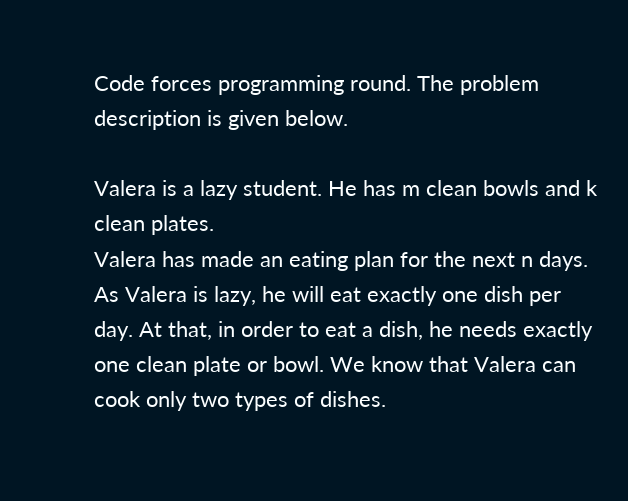Code forces programming round. The problem description is given below.

Valera is a lazy student. He has m clean bowls and k clean plates.
Valera has made an eating plan for the next n days. As Valera is lazy, he will eat exactly one dish per day. At that, in order to eat a dish, he needs exactly one clean plate or bowl. We know that Valera can cook only two types of dishes.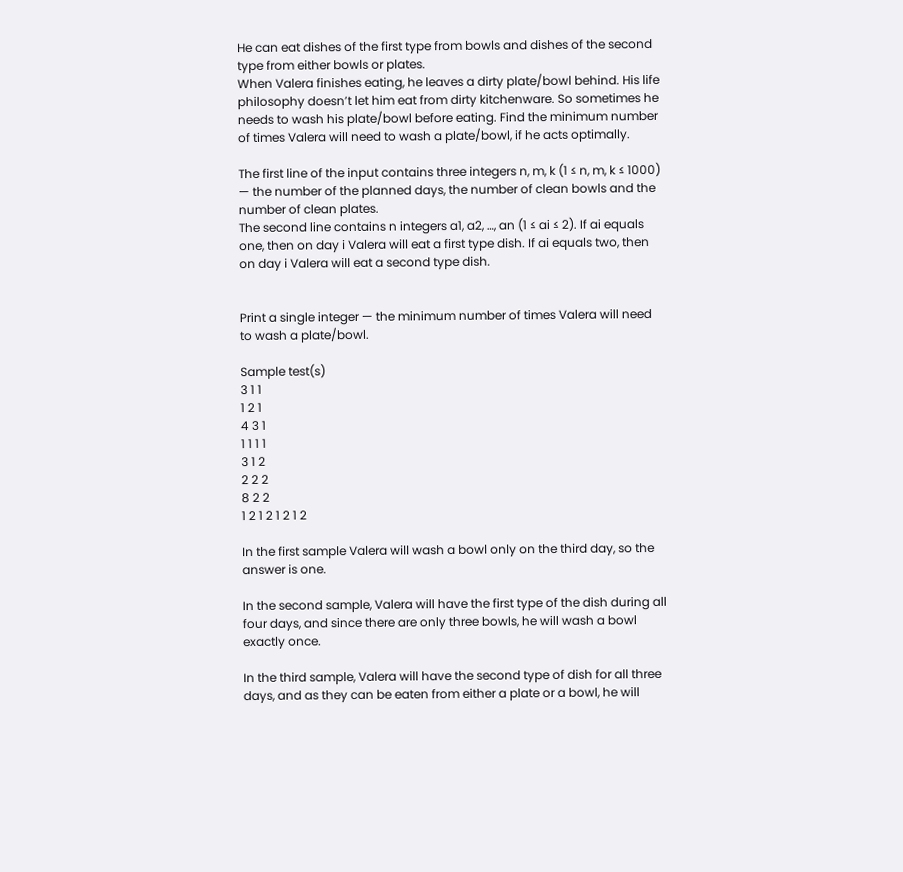He can eat dishes of the first type from bowls and dishes of the second type from either bowls or plates.
When Valera finishes eating, he leaves a dirty plate/bowl behind. His life philosophy doesn’t let him eat from dirty kitchenware. So sometimes he needs to wash his plate/bowl before eating. Find the minimum number of times Valera will need to wash a plate/bowl, if he acts optimally.

The first line of the input contains three integers n, m, k (1 ≤ n, m, k ≤ 1000) — the number of the planned days, the number of clean bowls and the number of clean plates.
The second line contains n integers a1, a2, …, an (1 ≤ ai ≤ 2). If ai equals one, then on day i Valera will eat a first type dish. If ai equals two, then on day i Valera will eat a second type dish.


Print a single integer — the minimum number of times Valera will need to wash a plate/bowl.

Sample test(s)
3 1 1
1 2 1
4 3 1
1 1 1 1
3 1 2
2 2 2
8 2 2
1 2 1 2 1 2 1 2

In the first sample Valera will wash a bowl only on the third day, so the answer is one.

In the second sample, Valera will have the first type of the dish during all four days, and since there are only three bowls, he will wash a bowl exactly once.

In the third sample, Valera will have the second type of dish for all three days, and as they can be eaten from either a plate or a bowl, he will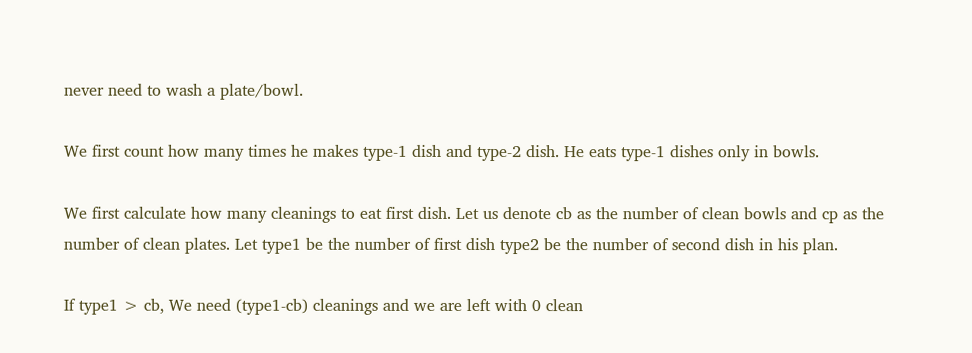never need to wash a plate/bowl.

We first count how many times he makes type-1 dish and type-2 dish. He eats type-1 dishes only in bowls.

We first calculate how many cleanings to eat first dish. Let us denote cb as the number of clean bowls and cp as the number of clean plates. Let type1 be the number of first dish type2 be the number of second dish in his plan.

If type1 > cb, We need (type1-cb) cleanings and we are left with 0 clean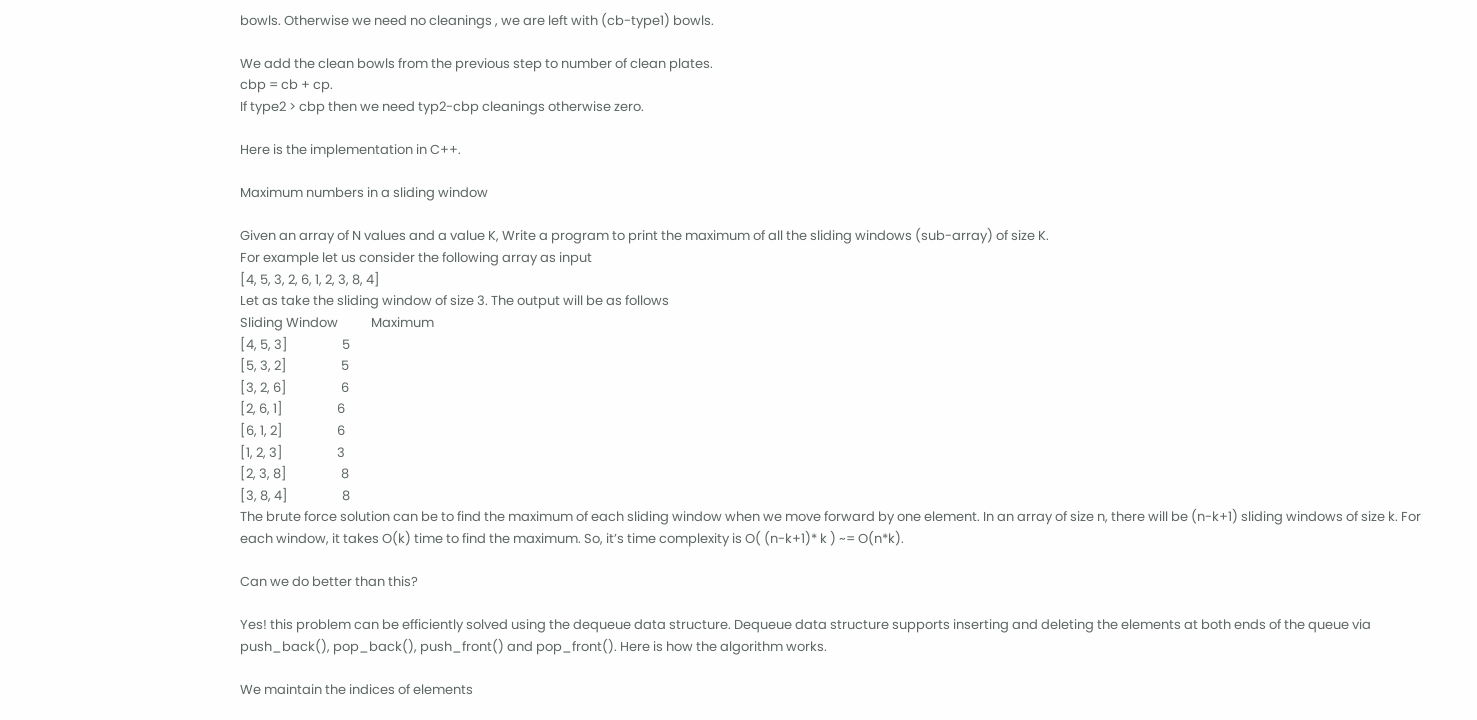bowls. Otherwise we need no cleanings , we are left with (cb-type1) bowls.

We add the clean bowls from the previous step to number of clean plates.
cbp = cb + cp.
If type2 > cbp then we need typ2-cbp cleanings otherwise zero.

Here is the implementation in C++.

Maximum numbers in a sliding window

Given an array of N values and a value K, Write a program to print the maximum of all the sliding windows (sub-array) of size K.
For example let us consider the following array as input
[4, 5, 3, 2, 6, 1, 2, 3, 8, 4]
Let as take the sliding window of size 3. The output will be as follows
Sliding Window           Maximum
[4, 5, 3]                  5
[5, 3, 2]                  5
[3, 2, 6]                  6
[2, 6, 1]                  6
[6, 1, 2]                  6
[1, 2, 3]                  3
[2, 3, 8]                  8
[3, 8, 4]                  8
The brute force solution can be to find the maximum of each sliding window when we move forward by one element. In an array of size n, there will be (n-k+1) sliding windows of size k. For each window, it takes O(k) time to find the maximum. So, it’s time complexity is O( (n-k+1)* k ) ~= O(n*k).

Can we do better than this?

Yes! this problem can be efficiently solved using the dequeue data structure. Dequeue data structure supports inserting and deleting the elements at both ends of the queue via push_back(), pop_back(), push_front() and pop_front(). Here is how the algorithm works.

We maintain the indices of elements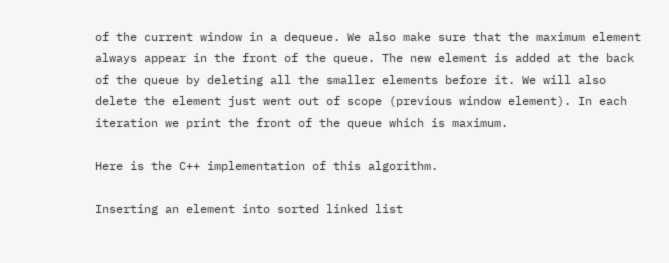of the current window in a dequeue. We also make sure that the maximum element always appear in the front of the queue. The new element is added at the back of the queue by deleting all the smaller elements before it. We will also delete the element just went out of scope (previous window element). In each iteration we print the front of the queue which is maximum.

Here is the C++ implementation of this algorithm.

Inserting an element into sorted linked list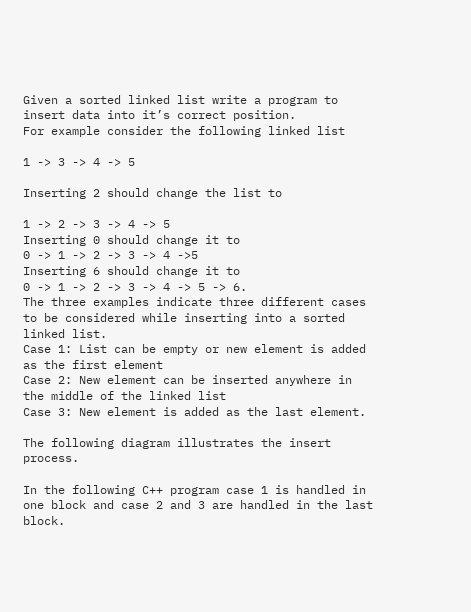Given a sorted linked list write a program to insert data into it’s correct position.
For example consider the following linked list

1 -> 3 -> 4 -> 5

Inserting 2 should change the list to

1 -> 2 -> 3 -> 4 -> 5
Inserting 0 should change it to
0 -> 1 -> 2 -> 3 -> 4 ->5
Inserting 6 should change it to
0 -> 1 -> 2 -> 3 -> 4 -> 5 -> 6.
The three examples indicate three different cases to be considered while inserting into a sorted linked list.
Case 1: List can be empty or new element is added as the first element
Case 2: New element can be inserted anywhere in the middle of the linked list
Case 3: New element is added as the last element.

The following diagram illustrates the insert process.

In the following C++ program case 1 is handled in one block and case 2 and 3 are handled in the last block.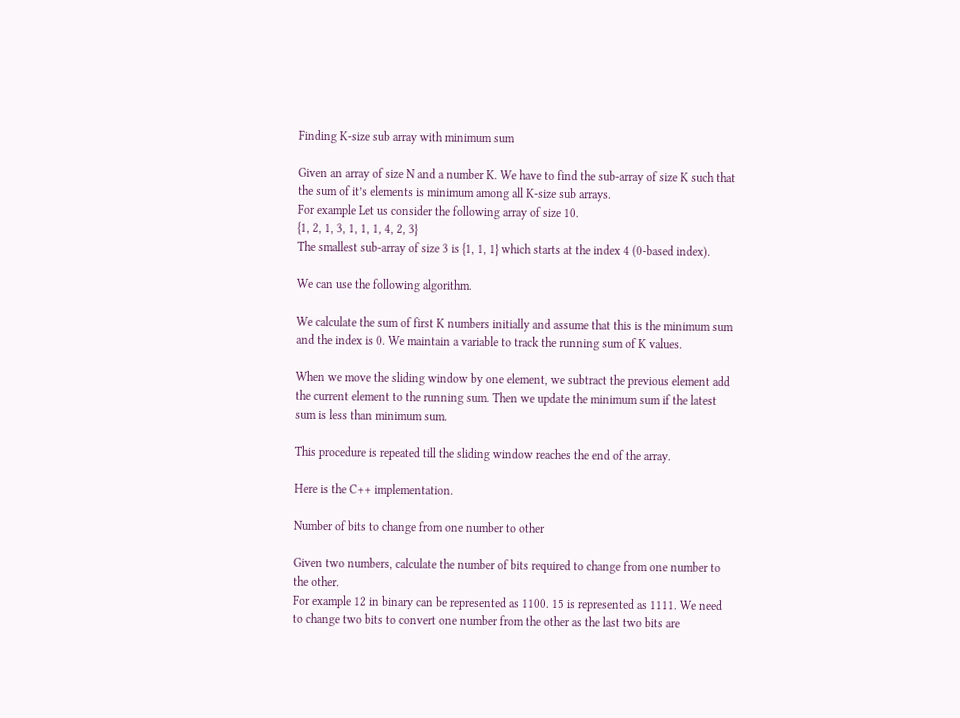Finding K-size sub array with minimum sum

Given an array of size N and a number K. We have to find the sub-array of size K such that the sum of it’s elements is minimum among all K-size sub arrays.
For example Let us consider the following array of size 10.
{1, 2, 1, 3, 1, 1, 1, 4, 2, 3}
The smallest sub-array of size 3 is {1, 1, 1} which starts at the index 4 (0-based index).

We can use the following algorithm.

We calculate the sum of first K numbers initially and assume that this is the minimum sum and the index is 0. We maintain a variable to track the running sum of K values.

When we move the sliding window by one element, we subtract the previous element add the current element to the running sum. Then we update the minimum sum if the latest sum is less than minimum sum.

This procedure is repeated till the sliding window reaches the end of the array.

Here is the C++ implementation.

Number of bits to change from one number to other

Given two numbers, calculate the number of bits required to change from one number to the other.
For example 12 in binary can be represented as 1100. 15 is represented as 1111. We need to change two bits to convert one number from the other as the last two bits are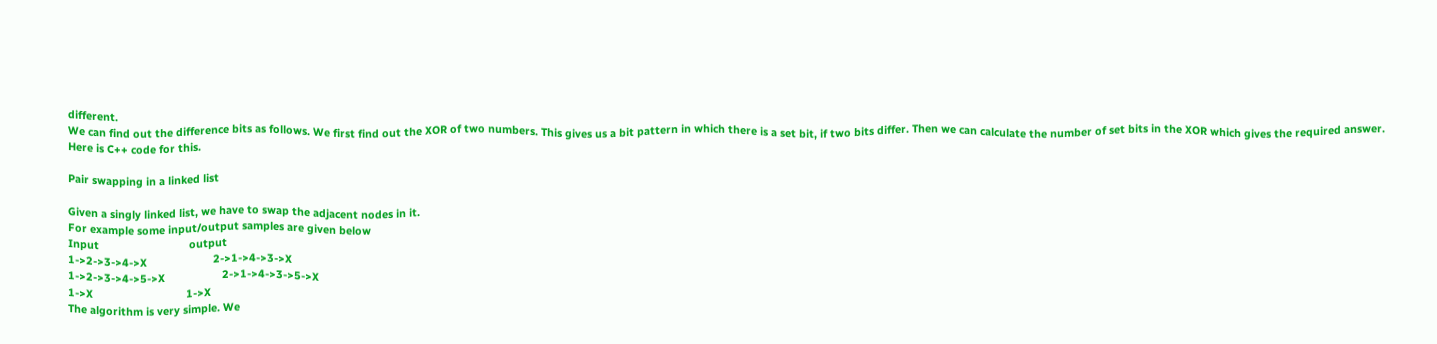different.
We can find out the difference bits as follows. We first find out the XOR of two numbers. This gives us a bit pattern in which there is a set bit, if two bits differ. Then we can calculate the number of set bits in the XOR which gives the required answer.
Here is C++ code for this.

Pair swapping in a linked list

Given a singly linked list, we have to swap the adjacent nodes in it.
For example some input/output samples are given below
Input                              output
1->2->3->4->X                      2->1->4->3->X
1->2->3->4->5->X                   2->1->4->3->5->X
1->X                               1->X
The algorithm is very simple. We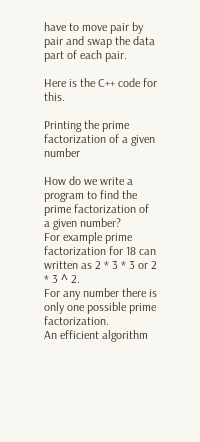have to move pair by pair and swap the data part of each pair.

Here is the C++ code for this.

Printing the prime factorization of a given number

How do we write a program to find the prime factorization of a given number?
For example prime factorization for 18 can written as 2 * 3 * 3 or 2 * 3 ^ 2.
For any number there is only one possible prime factorization.
An efficient algorithm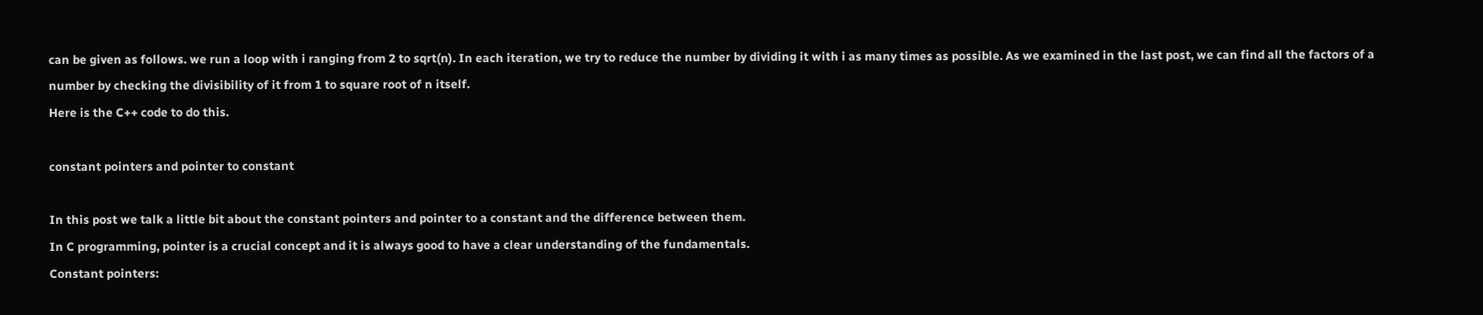can be given as follows. we run a loop with i ranging from 2 to sqrt(n). In each iteration, we try to reduce the number by dividing it with i as many times as possible. As we examined in the last post, we can find all the factors of a number by checking the divisibility of it from 1 to square root of n itself.
Here is the C++ code to do this.

constant pointers and pointer to constant

In this post we talk a little bit about the constant pointers and pointer to a constant and the difference between them.
In C programming, pointer is a crucial concept and it is always good to have a clear understanding of the fundamentals.
Constant pointers: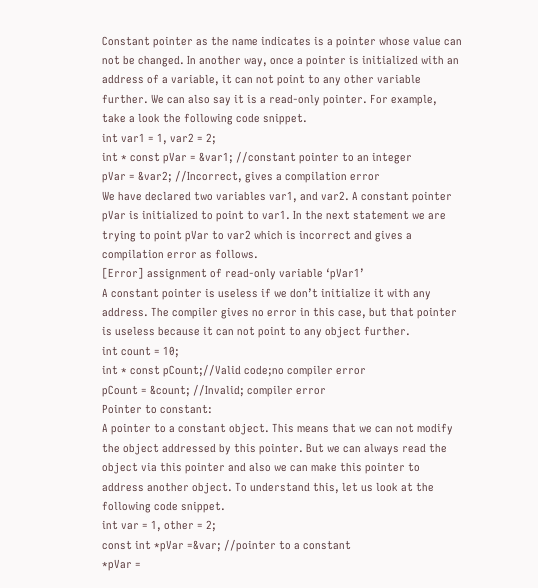Constant pointer as the name indicates is a pointer whose value can not be changed. In another way, once a pointer is initialized with an address of a variable, it can not point to any other variable further. We can also say it is a read-only pointer. For example, take a look the following code snippet.
int var1 = 1, var2 = 2;
int * const pVar = &var1; //constant pointer to an integer
pVar = &var2; //Incorrect, gives a compilation error
We have declared two variables var1, and var2. A constant pointer pVar is initialized to point to var1. In the next statement we are trying to point pVar to var2 which is incorrect and gives a compilation error as follows.
[Error] assignment of read-only variable ‘pVar1’
A constant pointer is useless if we don’t initialize it with any address. The compiler gives no error in this case, but that pointer is useless because it can not point to any object further.
int count = 10;
int * const pCount;//Valid code;no compiler error
pCount = &count; //Invalid; compiler error
Pointer to constant:
A pointer to a constant object. This means that we can not modify the object addressed by this pointer. But we can always read the object via this pointer and also we can make this pointer to address another object. To understand this, let us look at the following code snippet.
int var = 1, other = 2;
const int *pVar =&var; //pointer to a constant
*pVar =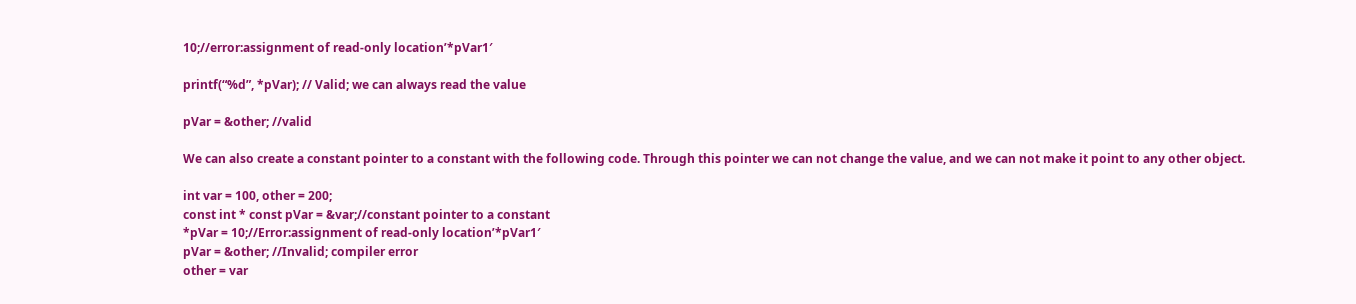10;//error:assignment of read-only location’*pVar1′

printf(“%d”, *pVar); // Valid; we can always read the value

pVar = &other; //valid

We can also create a constant pointer to a constant with the following code. Through this pointer we can not change the value, and we can not make it point to any other object.

int var = 100, other = 200;
const int * const pVar = &var;//constant pointer to a constant
*pVar = 10;//Error:assignment of read-only location’*pVar1′
pVar = &other; //Invalid; compiler error
other = var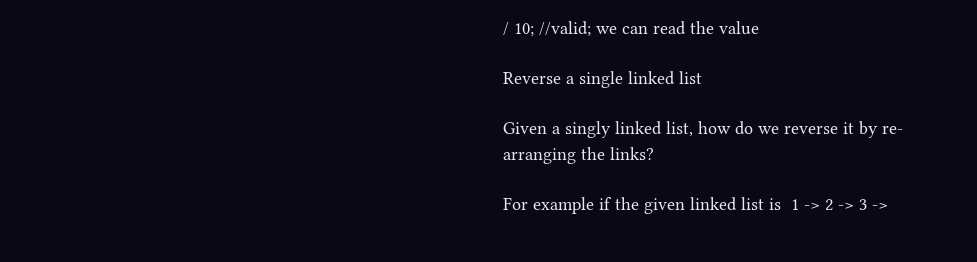/ 10; //valid; we can read the value

Reverse a single linked list

Given a singly linked list, how do we reverse it by re-arranging the links?

For example if the given linked list is  1 -> 2 -> 3 ->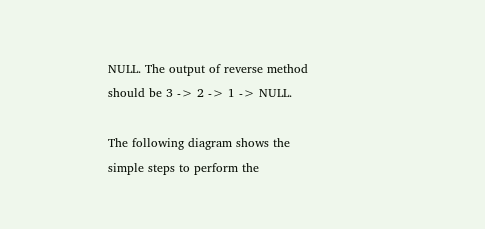NULL. The output of reverse method should be 3 -> 2 -> 1 -> NULL.

The following diagram shows the simple steps to perform the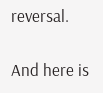reversal.

And here is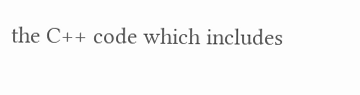the C++ code which includes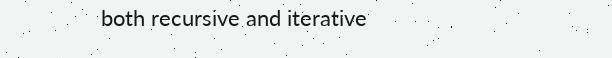both recursive and iterative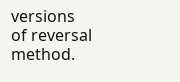versions of reversal method.